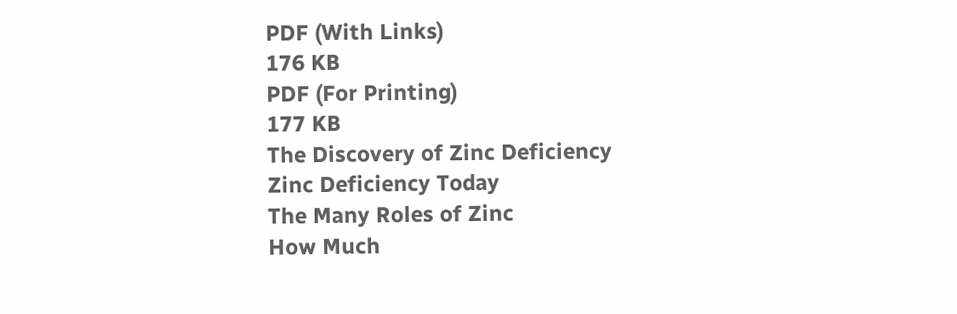PDF (With Links)
176 KB
PDF (For Printing)
177 KB
The Discovery of Zinc Deficiency
Zinc Deficiency Today
The Many Roles of Zinc
How Much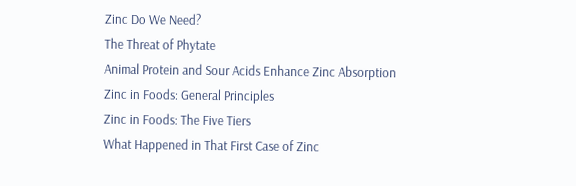Zinc Do We Need?
The Threat of Phytate
Animal Protein and Sour Acids Enhance Zinc Absorption
Zinc in Foods: General Principles
Zinc in Foods: The Five Tiers
What Happened in That First Case of Zinc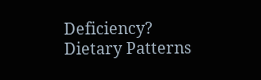Deficiency?
Dietary Patterns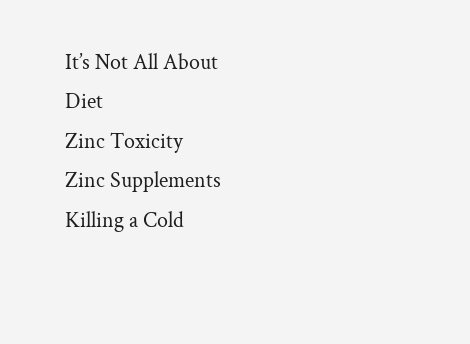It’s Not All About Diet
Zinc Toxicity
Zinc Supplements
Killing a Cold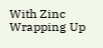With Zinc
Wrapping Up